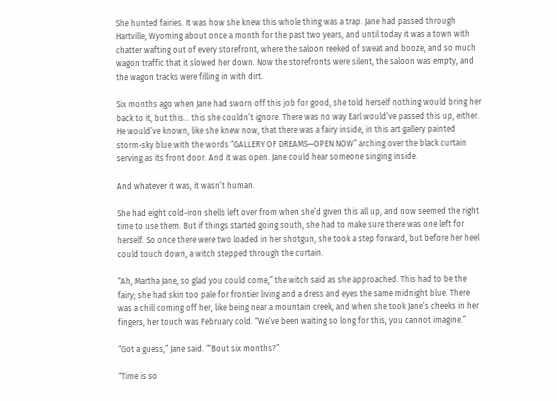She hunted fairies. It was how she knew this whole thing was a trap. Jane had passed through Hartville, Wyoming about once a month for the past two years, and until today it was a town with chatter wafting out of every storefront, where the saloon reeked of sweat and booze, and so much wagon traffic that it slowed her down. Now the storefronts were silent, the saloon was empty, and the wagon tracks were filling in with dirt.

Six months ago when Jane had sworn off this job for good, she told herself nothing would bring her back to it, but this... this she couldn’t ignore. There was no way Earl would’ve passed this up, either. He would’ve known, like she knew now, that there was a fairy inside, in this art gallery painted storm-sky blue with the words “GALLERY OF DREAMS—OPEN NOW” arching over the black curtain serving as its front door. And it was open. Jane could hear someone singing inside.

And whatever it was, it wasn’t human.

She had eight cold-iron shells left over from when she’d given this all up, and now seemed the right time to use them. But if things started going south, she had to make sure there was one left for herself. So once there were two loaded in her shotgun, she took a step forward, but before her heel could touch down, a witch stepped through the curtain.

“Ah, Martha Jane, so glad you could come,” the witch said as she approached. This had to be the fairy; she had skin too pale for frontier living and a dress and eyes the same midnight blue. There was a chill coming off her, like being near a mountain creek, and when she took Jane’s cheeks in her fingers, her touch was February cold. “We’ve been waiting so long for this, you cannot imagine.”

“Got a guess,” Jane said. “‘Bout six months?”

“Time is so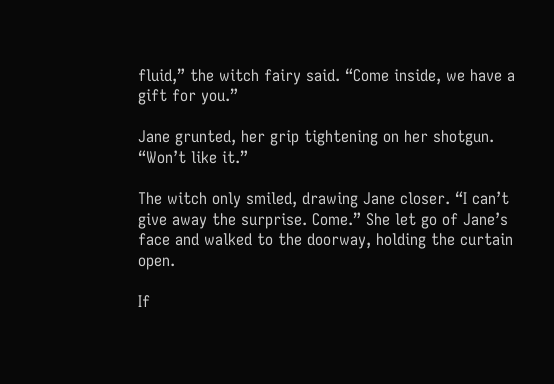fluid,” the witch fairy said. “Come inside, we have a gift for you.”

Jane grunted, her grip tightening on her shotgun. “Won’t like it.”

The witch only smiled, drawing Jane closer. “I can’t give away the surprise. Come.” She let go of Jane’s face and walked to the doorway, holding the curtain open.

If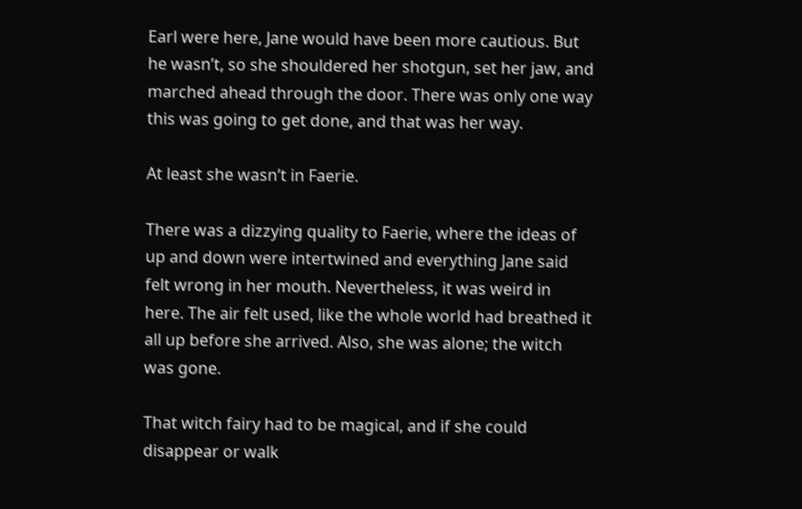Earl were here, Jane would have been more cautious. But he wasn’t, so she shouldered her shotgun, set her jaw, and marched ahead through the door. There was only one way this was going to get done, and that was her way.

At least she wasn’t in Faerie.

There was a dizzying quality to Faerie, where the ideas of up and down were intertwined and everything Jane said felt wrong in her mouth. Nevertheless, it was weird in here. The air felt used, like the whole world had breathed it all up before she arrived. Also, she was alone; the witch was gone.

That witch fairy had to be magical, and if she could disappear or walk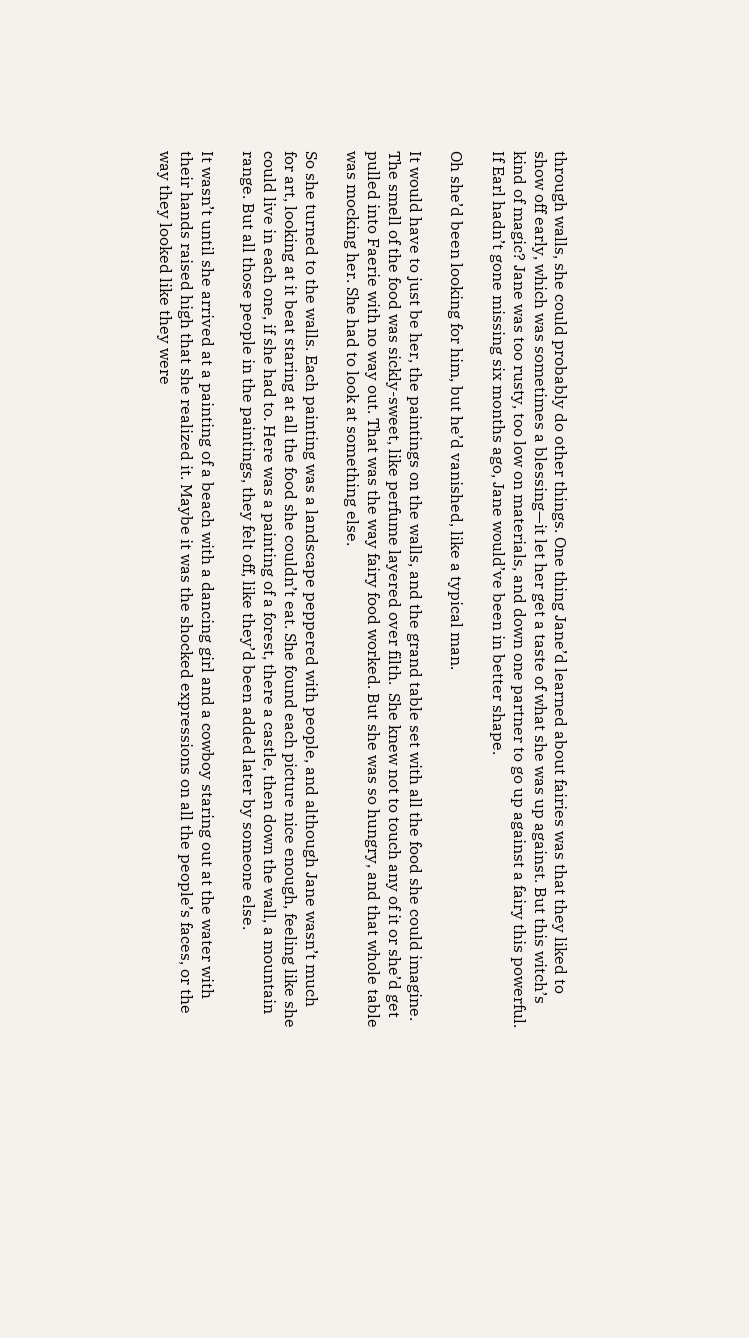through walls, she could probably do other things. One thing Jane’d learned about fairies was that they liked to show off early, which was sometimes a blessing—it let her get a taste of what she was up against. But this witch’s kind of magic? Jane was too rusty, too low on materials, and down one partner to go up against a fairy this powerful. If Earl hadn’t gone missing six months ago, Jane would’ve been in better shape.

Oh she’d been looking for him, but he’d vanished, like a typical man.

It would have to just be her, the paintings on the walls, and the grand table set with all the food she could imagine. The smell of the food was sickly-sweet, like perfume layered over filth.  She knew not to touch any of it or she’d get pulled into Faerie with no way out. That was the way fairy food worked. But she was so hungry, and that whole table was mocking her. She had to look at something else.

So she turned to the walls. Each painting was a landscape peppered with people, and although Jane wasn’t much for art, looking at it beat staring at all the food she couldn’t eat. She found each picture nice enough, feeling like she could live in each one, if she had to. Here was a painting of a forest, there a castle, then down the wall, a mountain range. But all those people in the paintings, they felt off, like they’d been added later by someone else.

It wasn’t until she arrived at a painting of a beach with a dancing girl and a cowboy staring out at the water with their hands raised high that she realized it. Maybe it was the shocked expressions on all the people’s faces, or the way they looked like they were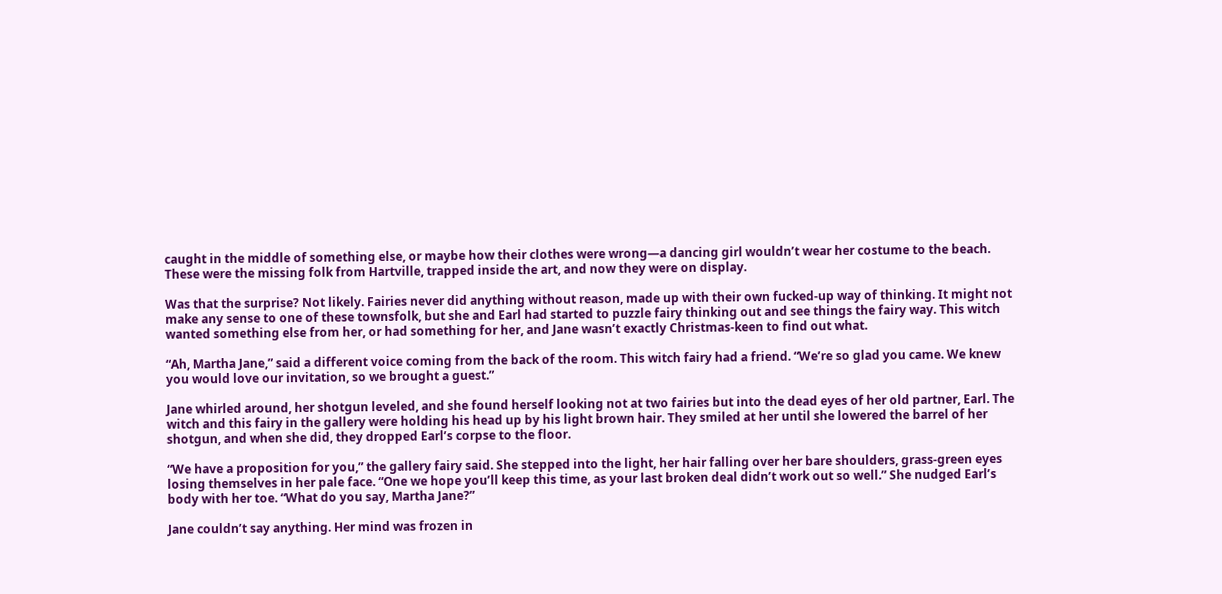caught in the middle of something else, or maybe how their clothes were wrong—a dancing girl wouldn’t wear her costume to the beach. These were the missing folk from Hartville, trapped inside the art, and now they were on display.

Was that the surprise? Not likely. Fairies never did anything without reason, made up with their own fucked-up way of thinking. It might not make any sense to one of these townsfolk, but she and Earl had started to puzzle fairy thinking out and see things the fairy way. This witch wanted something else from her, or had something for her, and Jane wasn’t exactly Christmas-keen to find out what.

“Ah, Martha Jane,” said a different voice coming from the back of the room. This witch fairy had a friend. “We’re so glad you came. We knew you would love our invitation, so we brought a guest.”

Jane whirled around, her shotgun leveled, and she found herself looking not at two fairies but into the dead eyes of her old partner, Earl. The witch and this fairy in the gallery were holding his head up by his light brown hair. They smiled at her until she lowered the barrel of her shotgun, and when she did, they dropped Earl’s corpse to the floor.

“We have a proposition for you,” the gallery fairy said. She stepped into the light, her hair falling over her bare shoulders, grass-green eyes losing themselves in her pale face. “One we hope you’ll keep this time, as your last broken deal didn’t work out so well.” She nudged Earl’s body with her toe. “What do you say, Martha Jane?”

Jane couldn’t say anything. Her mind was frozen in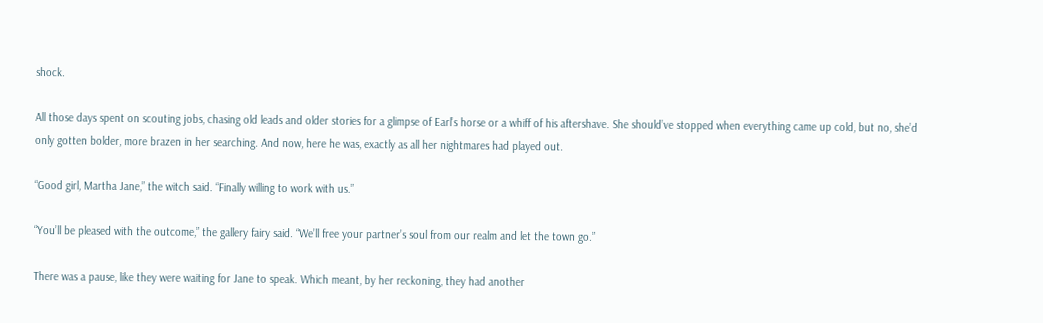shock.

All those days spent on scouting jobs, chasing old leads and older stories for a glimpse of Earl’s horse or a whiff of his aftershave. She should’ve stopped when everything came up cold, but no, she’d only gotten bolder, more brazen in her searching. And now, here he was, exactly as all her nightmares had played out.

“Good girl, Martha Jane,” the witch said. “Finally willing to work with us.”

“You’ll be pleased with the outcome,” the gallery fairy said. “We’ll free your partner’s soul from our realm and let the town go.”

There was a pause, like they were waiting for Jane to speak. Which meant, by her reckoning, they had another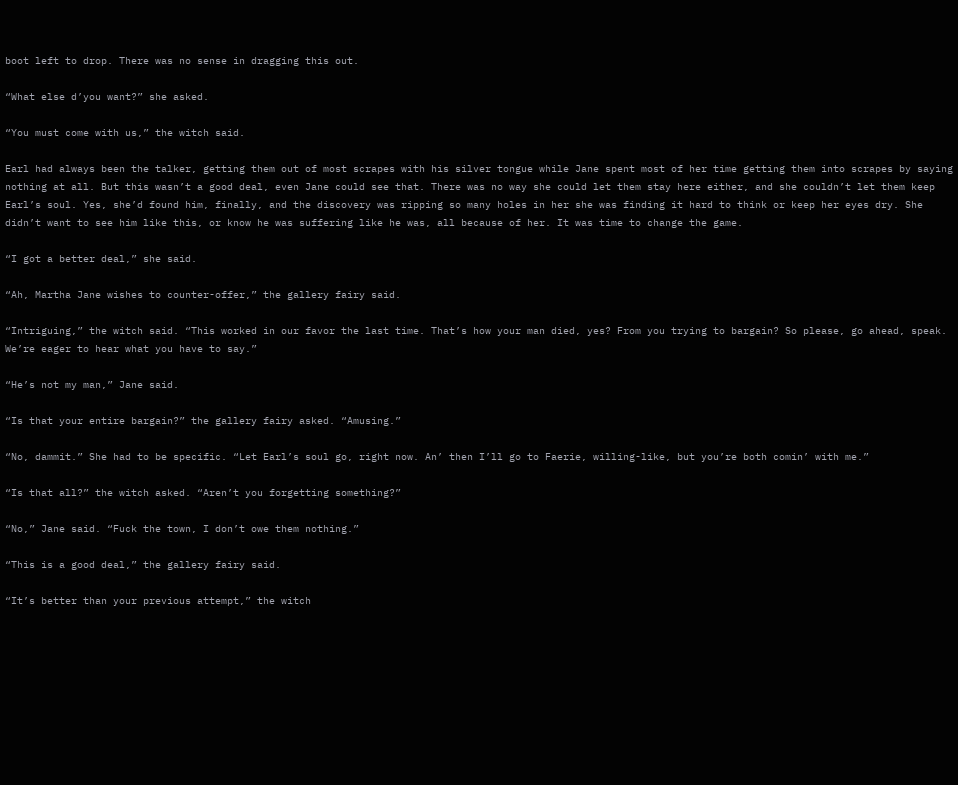boot left to drop. There was no sense in dragging this out.

“What else d’you want?” she asked.

“You must come with us,” the witch said.

Earl had always been the talker, getting them out of most scrapes with his silver tongue while Jane spent most of her time getting them into scrapes by saying nothing at all. But this wasn’t a good deal, even Jane could see that. There was no way she could let them stay here either, and she couldn’t let them keep Earl’s soul. Yes, she’d found him, finally, and the discovery was ripping so many holes in her she was finding it hard to think or keep her eyes dry. She didn’t want to see him like this, or know he was suffering like he was, all because of her. It was time to change the game.

“I got a better deal,” she said.

“Ah, Martha Jane wishes to counter-offer,” the gallery fairy said.

“Intriguing,” the witch said. “This worked in our favor the last time. That’s how your man died, yes? From you trying to bargain? So please, go ahead, speak. We’re eager to hear what you have to say.”

“He’s not my man,” Jane said.

“Is that your entire bargain?” the gallery fairy asked. “Amusing.”

“No, dammit.” She had to be specific. “Let Earl’s soul go, right now. An’ then I’ll go to Faerie, willing-like, but you’re both comin’ with me.”

“Is that all?” the witch asked. “Aren’t you forgetting something?”

“No,” Jane said. “Fuck the town, I don’t owe them nothing.”

“This is a good deal,” the gallery fairy said.

“It’s better than your previous attempt,” the witch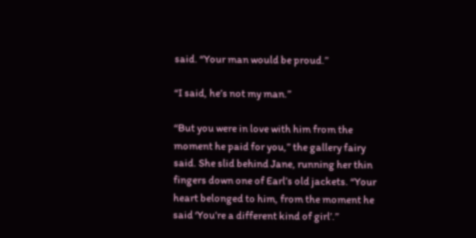said. “Your man would be proud.”

“I said, he’s not my man.”

“But you were in love with him from the moment he paid for you,” the gallery fairy said. She slid behind Jane, running her thin fingers down one of Earl’s old jackets. “Your heart belonged to him, from the moment he said ‘You’re a different kind of girl’.”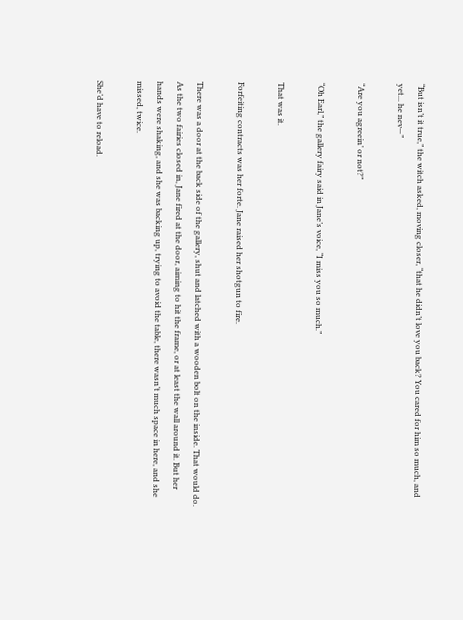“But isn’t it true,” the witch asked, moving closer, “that he didn’t love you back? You cared for him so much, and yet... he nev—”

“Are you agreein’ or not?”

“Oh Earl,” the gallery fairy said in Jane’s voice, “I miss you so much.”

That was it.

Forfeiting contracts was her forte. Jane raised her shotgun to fire.

There was a door at the back side of the gallery, shut and latched with a wooden bolt on the inside. That would do. As the two fairies closed in, Jane fired at the door, aiming to hit the frame, or at least the wall around it. But her hands were shaking, and she was backing up, trying to avoid the table, there wasn’t much space in here, and she missed, twice.

She’d have to reload.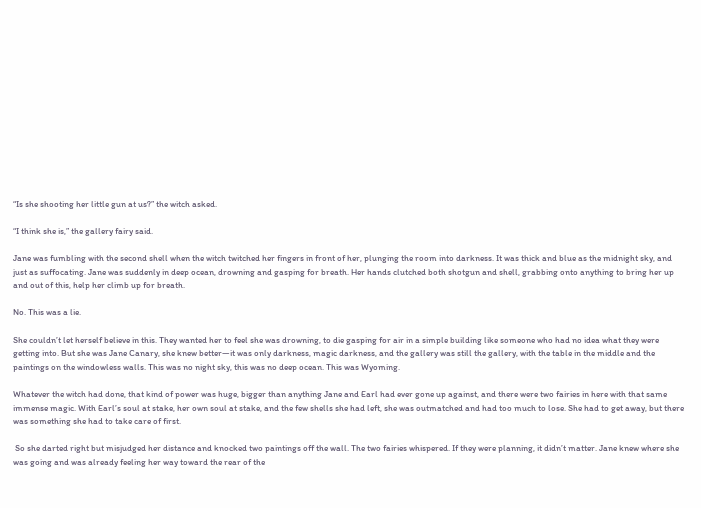“Is she shooting her little gun at us?” the witch asked.

“I think she is,” the gallery fairy said.

Jane was fumbling with the second shell when the witch twitched her fingers in front of her, plunging the room into darkness. It was thick and blue as the midnight sky, and just as suffocating. Jane was suddenly in deep ocean, drowning and gasping for breath. Her hands clutched both shotgun and shell, grabbing onto anything to bring her up and out of this, help her climb up for breath.

No. This was a lie.

She couldn’t let herself believe in this. They wanted her to feel she was drowning, to die gasping for air in a simple building like someone who had no idea what they were getting into. But she was Jane Canary, she knew better—it was only darkness, magic darkness, and the gallery was still the gallery, with the table in the middle and the paintings on the windowless walls. This was no night sky, this was no deep ocean. This was Wyoming.

Whatever the witch had done, that kind of power was huge, bigger than anything Jane and Earl had ever gone up against, and there were two fairies in here with that same immense magic. With Earl’s soul at stake, her own soul at stake, and the few shells she had left, she was outmatched and had too much to lose. She had to get away, but there was something she had to take care of first.

 So she darted right but misjudged her distance and knocked two paintings off the wall. The two fairies whispered. If they were planning, it didn’t matter. Jane knew where she was going and was already feeling her way toward the rear of the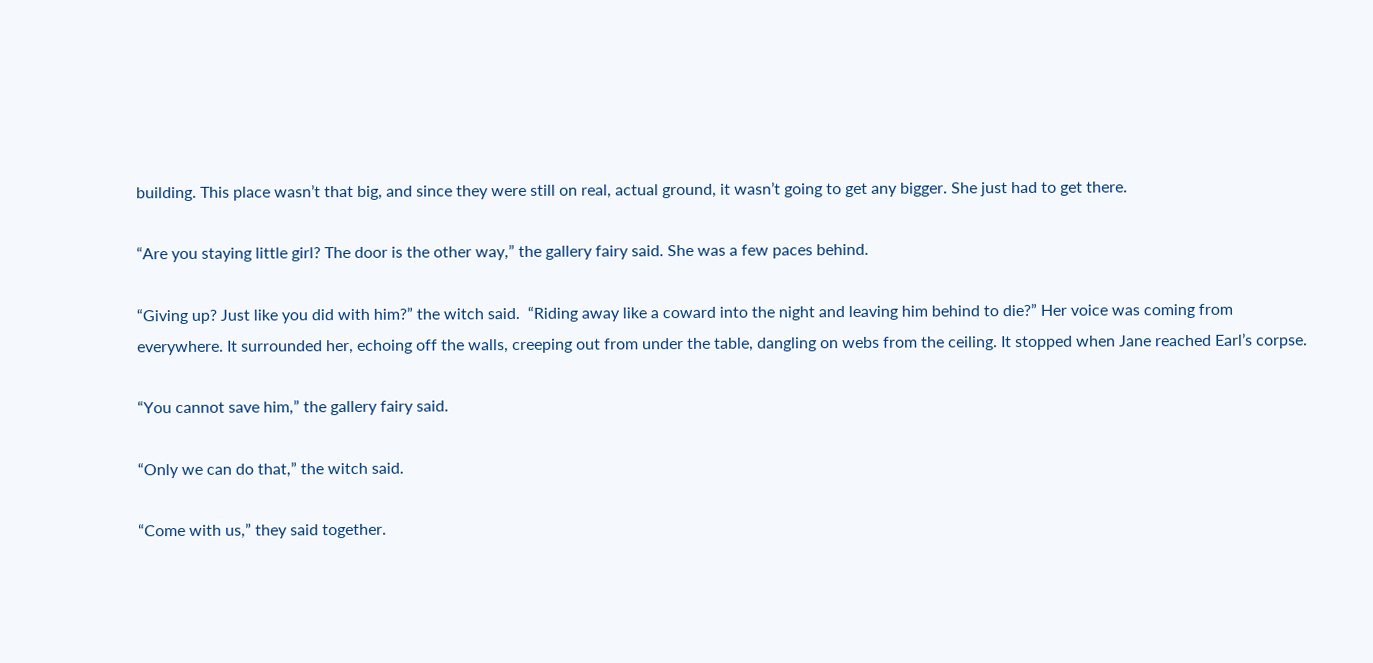building. This place wasn’t that big, and since they were still on real, actual ground, it wasn’t going to get any bigger. She just had to get there.

“Are you staying little girl? The door is the other way,” the gallery fairy said. She was a few paces behind.

“Giving up? Just like you did with him?” the witch said.  “Riding away like a coward into the night and leaving him behind to die?” Her voice was coming from everywhere. It surrounded her, echoing off the walls, creeping out from under the table, dangling on webs from the ceiling. It stopped when Jane reached Earl’s corpse.

“You cannot save him,” the gallery fairy said.

“Only we can do that,” the witch said.

“Come with us,” they said together.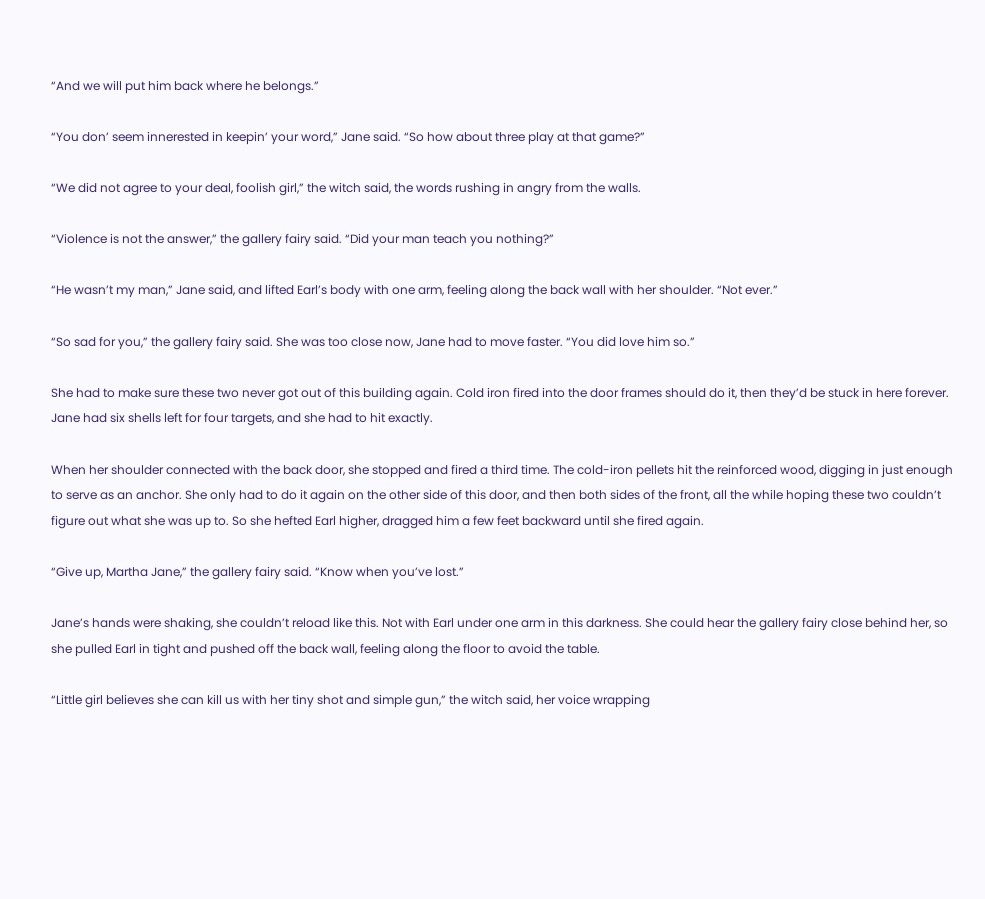“And we will put him back where he belongs.”

“You don’ seem innerested in keepin’ your word,” Jane said. “So how about three play at that game?”

“We did not agree to your deal, foolish girl,” the witch said, the words rushing in angry from the walls.

“Violence is not the answer,” the gallery fairy said. “Did your man teach you nothing?”

“He wasn’t my man,” Jane said, and lifted Earl’s body with one arm, feeling along the back wall with her shoulder. “Not ever.”

“So sad for you,” the gallery fairy said. She was too close now, Jane had to move faster. “You did love him so.”

She had to make sure these two never got out of this building again. Cold iron fired into the door frames should do it, then they’d be stuck in here forever. Jane had six shells left for four targets, and she had to hit exactly.

When her shoulder connected with the back door, she stopped and fired a third time. The cold-iron pellets hit the reinforced wood, digging in just enough to serve as an anchor. She only had to do it again on the other side of this door, and then both sides of the front, all the while hoping these two couldn’t figure out what she was up to. So she hefted Earl higher, dragged him a few feet backward until she fired again.

“Give up, Martha Jane,” the gallery fairy said. “Know when you’ve lost.”

Jane’s hands were shaking, she couldn’t reload like this. Not with Earl under one arm in this darkness. She could hear the gallery fairy close behind her, so she pulled Earl in tight and pushed off the back wall, feeling along the floor to avoid the table.

“Little girl believes she can kill us with her tiny shot and simple gun,” the witch said, her voice wrapping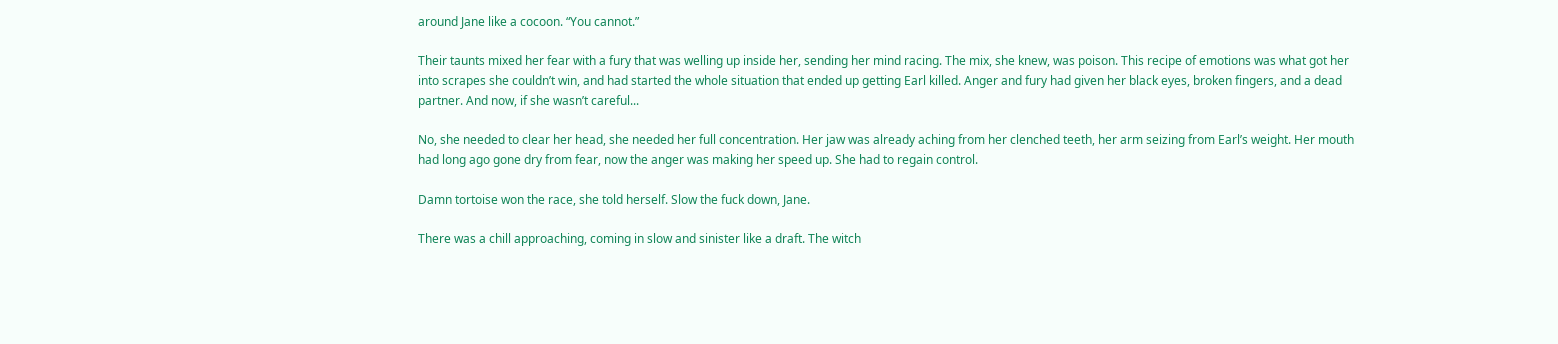around Jane like a cocoon. “You cannot.”

Their taunts mixed her fear with a fury that was welling up inside her, sending her mind racing. The mix, she knew, was poison. This recipe of emotions was what got her into scrapes she couldn’t win, and had started the whole situation that ended up getting Earl killed. Anger and fury had given her black eyes, broken fingers, and a dead partner. And now, if she wasn’t careful...

No, she needed to clear her head, she needed her full concentration. Her jaw was already aching from her clenched teeth, her arm seizing from Earl’s weight. Her mouth had long ago gone dry from fear, now the anger was making her speed up. She had to regain control.

Damn tortoise won the race, she told herself. Slow the fuck down, Jane.

There was a chill approaching, coming in slow and sinister like a draft. The witch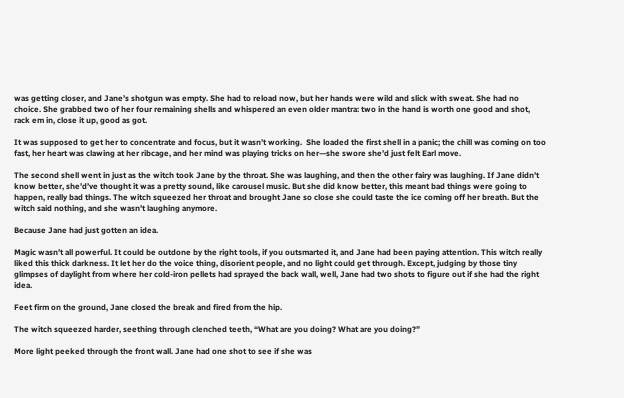was getting closer, and Jane’s shotgun was empty. She had to reload now, but her hands were wild and slick with sweat. She had no choice. She grabbed two of her four remaining shells and whispered an even older mantra: two in the hand is worth one good and shot, rack em in, close it up, good as got.

It was supposed to get her to concentrate and focus, but it wasn’t working.  She loaded the first shell in a panic; the chill was coming on too fast, her heart was clawing at her ribcage, and her mind was playing tricks on her—she swore she’d just felt Earl move.

The second shell went in just as the witch took Jane by the throat. She was laughing, and then the other fairy was laughing. If Jane didn’t know better, she’d’ve thought it was a pretty sound, like carousel music. But she did know better, this meant bad things were going to happen, really bad things. The witch squeezed her throat and brought Jane so close she could taste the ice coming off her breath. But the witch said nothing, and she wasn’t laughing anymore.

Because Jane had just gotten an idea.

Magic wasn’t all powerful. It could be outdone by the right tools, if you outsmarted it, and Jane had been paying attention. This witch really liked this thick darkness. It let her do the voice thing, disorient people, and no light could get through. Except, judging by those tiny glimpses of daylight from where her cold-iron pellets had sprayed the back wall, well, Jane had two shots to figure out if she had the right idea.

Feet firm on the ground, Jane closed the break and fired from the hip.

The witch squeezed harder, seething through clenched teeth, “What are you doing? What are you doing?”

More light peeked through the front wall. Jane had one shot to see if she was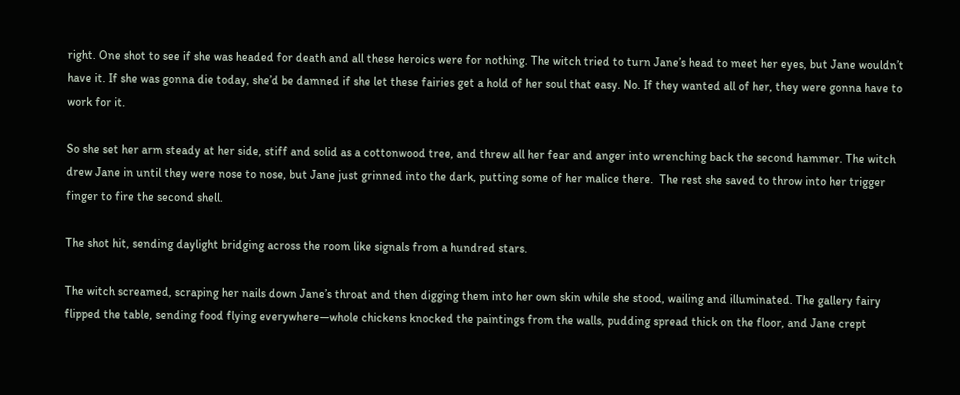right. One shot to see if she was headed for death and all these heroics were for nothing. The witch tried to turn Jane’s head to meet her eyes, but Jane wouldn’t have it. If she was gonna die today, she’d be damned if she let these fairies get a hold of her soul that easy. No. If they wanted all of her, they were gonna have to work for it.

So she set her arm steady at her side, stiff and solid as a cottonwood tree, and threw all her fear and anger into wrenching back the second hammer. The witch drew Jane in until they were nose to nose, but Jane just grinned into the dark, putting some of her malice there.  The rest she saved to throw into her trigger finger to fire the second shell.

The shot hit, sending daylight bridging across the room like signals from a hundred stars.

The witch screamed, scraping her nails down Jane’s throat and then digging them into her own skin while she stood, wailing and illuminated. The gallery fairy flipped the table, sending food flying everywhere—whole chickens knocked the paintings from the walls, pudding spread thick on the floor, and Jane crept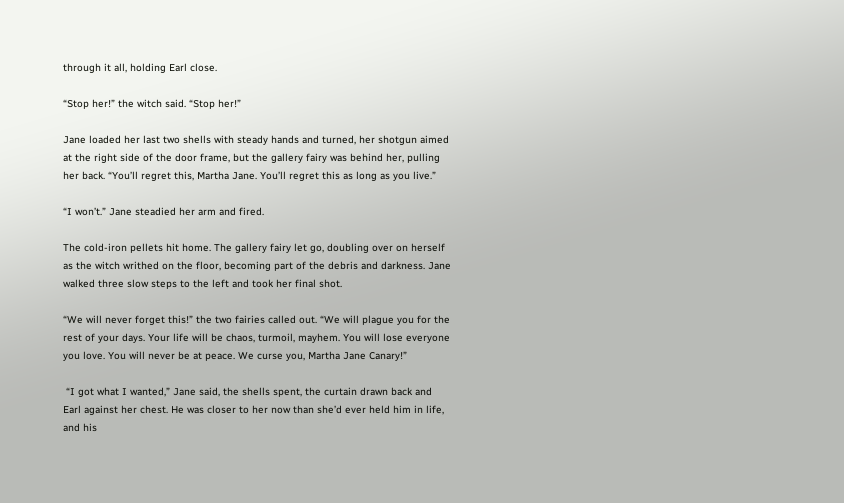through it all, holding Earl close.

“Stop her!” the witch said. “Stop her!”

Jane loaded her last two shells with steady hands and turned, her shotgun aimed at the right side of the door frame, but the gallery fairy was behind her, pulling her back. “You’ll regret this, Martha Jane. You’ll regret this as long as you live.”

“I won’t.” Jane steadied her arm and fired.

The cold-iron pellets hit home. The gallery fairy let go, doubling over on herself as the witch writhed on the floor, becoming part of the debris and darkness. Jane walked three slow steps to the left and took her final shot.

“We will never forget this!” the two fairies called out. “We will plague you for the rest of your days. Your life will be chaos, turmoil, mayhem. You will lose everyone you love. You will never be at peace. We curse you, Martha Jane Canary!”

 “I got what I wanted,” Jane said, the shells spent, the curtain drawn back and Earl against her chest. He was closer to her now than she’d ever held him in life, and his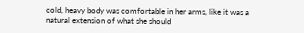cold, heavy body was comfortable in her arms, like it was a natural extension of what she should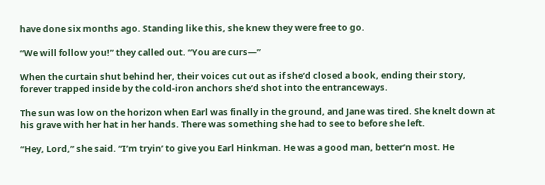have done six months ago. Standing like this, she knew they were free to go.

“We will follow you!” they called out. “You are curs—”

When the curtain shut behind her, their voices cut out as if she’d closed a book, ending their story, forever trapped inside by the cold-iron anchors she’d shot into the entranceways.

The sun was low on the horizon when Earl was finally in the ground, and Jane was tired. She knelt down at his grave with her hat in her hands. There was something she had to see to before she left.

“Hey, Lord,” she said. “I’m tryin’ to give you Earl Hinkman. He was a good man, better’n most. He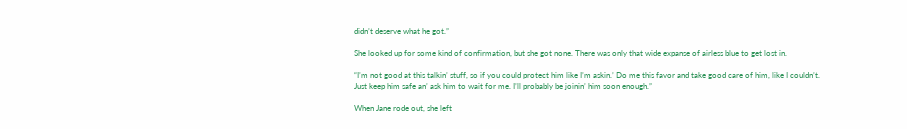didn’t deserve what he got.”

She looked up for some kind of confirmation, but she got none. There was only that wide expanse of airless blue to get lost in.

“I’m not good at this talkin’ stuff, so if you could protect him like I’m askin.’ Do me this favor and take good care of him, like I couldn’t. Just keep him safe an’ ask him to wait for me. I’ll probably be joinin’ him soon enough.”

When Jane rode out, she left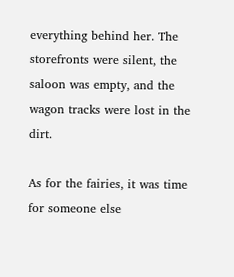everything behind her. The storefronts were silent, the saloon was empty, and the wagon tracks were lost in the dirt.

As for the fairies, it was time for someone else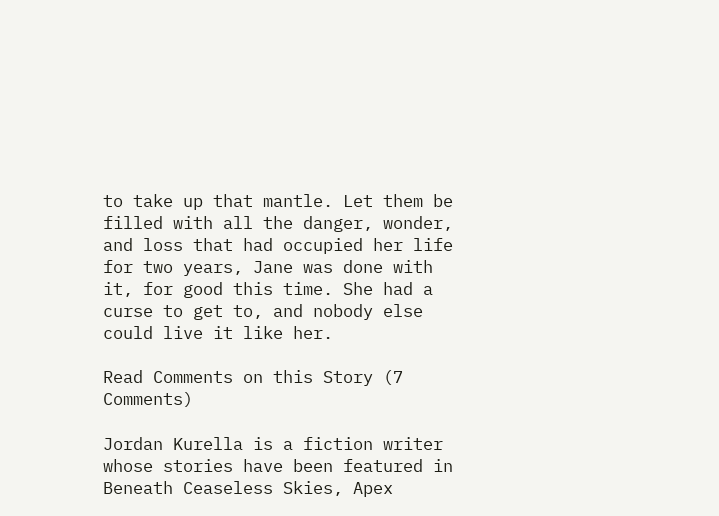to take up that mantle. Let them be filled with all the danger, wonder, and loss that had occupied her life for two years, Jane was done with it, for good this time. She had a curse to get to, and nobody else could live it like her.

Read Comments on this Story (7 Comments)

Jordan Kurella is a fiction writer whose stories have been featured in Beneath Ceaseless Skies, Apex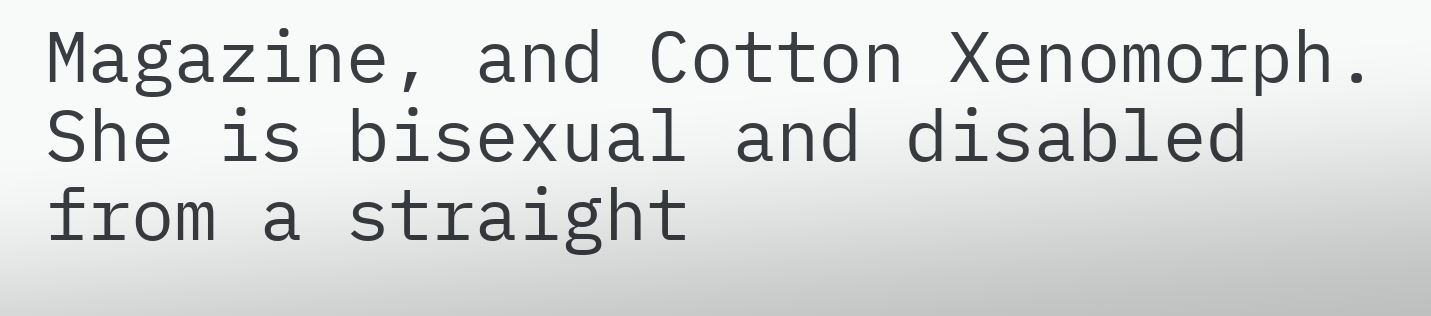Magazine, and Cotton Xenomorph. She is bisexual and disabled from a straight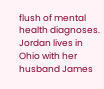flush of mental health diagnoses. Jordan lives in Ohio with her husband James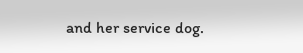and her service dog.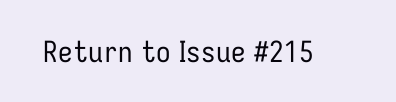Return to Issue #215